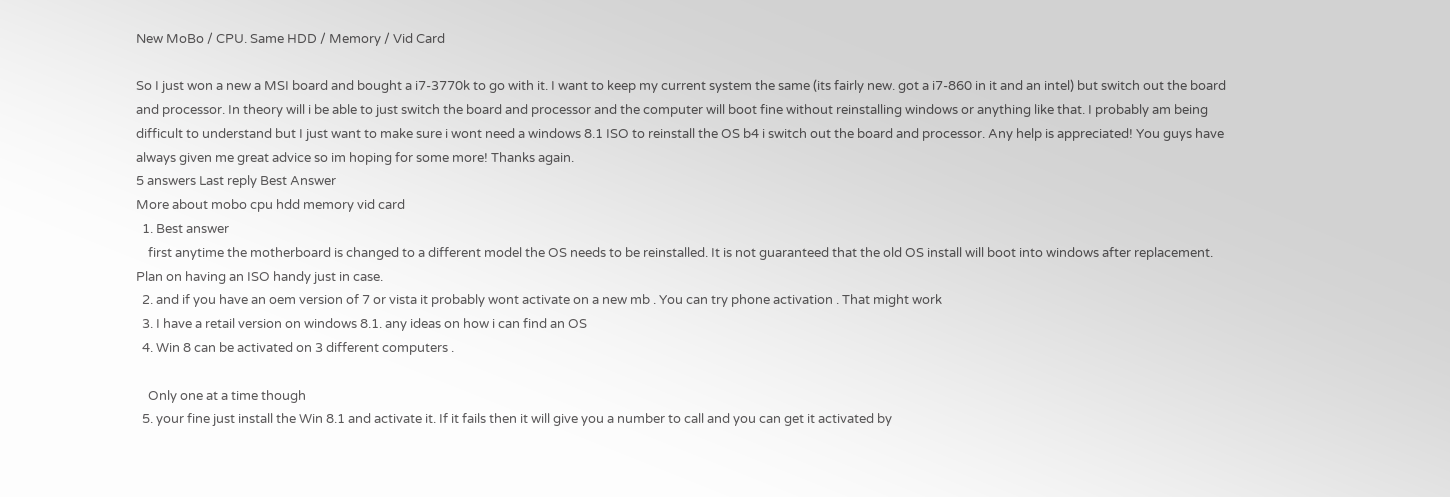New MoBo / CPU. Same HDD / Memory / Vid Card

So I just won a new a MSI board and bought a i7-3770k to go with it. I want to keep my current system the same (its fairly new. got a i7-860 in it and an intel) but switch out the board and processor. In theory will i be able to just switch the board and processor and the computer will boot fine without reinstalling windows or anything like that. I probably am being difficult to understand but I just want to make sure i wont need a windows 8.1 ISO to reinstall the OS b4 i switch out the board and processor. Any help is appreciated! You guys have always given me great advice so im hoping for some more! Thanks again.
5 answers Last reply Best Answer
More about mobo cpu hdd memory vid card
  1. Best answer
    first anytime the motherboard is changed to a different model the OS needs to be reinstalled. It is not guaranteed that the old OS install will boot into windows after replacement. Plan on having an ISO handy just in case.
  2. and if you have an oem version of 7 or vista it probably wont activate on a new mb . You can try phone activation . That might work
  3. I have a retail version on windows 8.1. any ideas on how i can find an OS
  4. Win 8 can be activated on 3 different computers .

    Only one at a time though
  5. your fine just install the Win 8.1 and activate it. If it fails then it will give you a number to call and you can get it activated by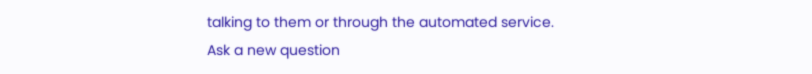talking to them or through the automated service.
Ask a new question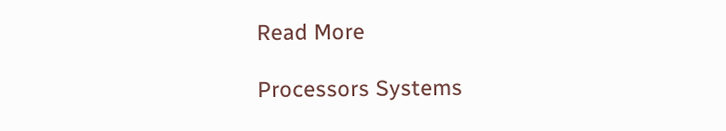Read More

Processors Systems